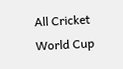All Cricket World Cup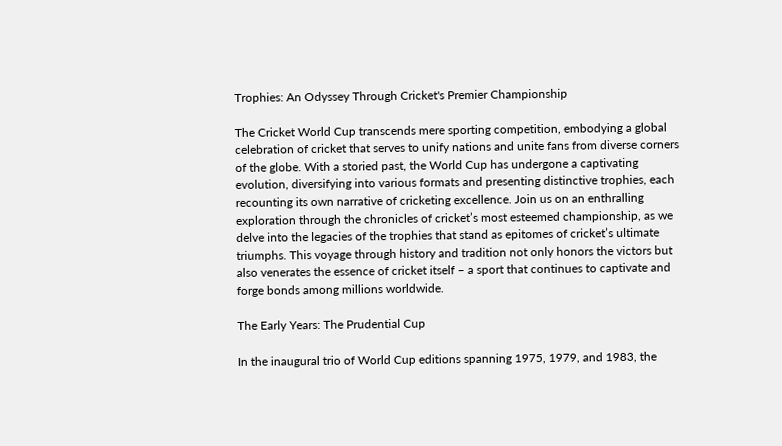Trophies: An Odyssey Through Cricket's Premier Championship

The Cricket World Cup transcends mere sporting competition, embodying a global celebration of cricket that serves to unify nations and unite fans from diverse corners of the globe. With a storied past, the World Cup has undergone a captivating evolution, diversifying into various formats and presenting distinctive trophies, each recounting its own narrative of cricketing excellence. Join us on an enthralling exploration through the chronicles of cricket’s most esteemed championship, as we delve into the legacies of the trophies that stand as epitomes of cricket’s ultimate triumphs. This voyage through history and tradition not only honors the victors but also venerates the essence of cricket itself – a sport that continues to captivate and forge bonds among millions worldwide.

The Early Years: The Prudential Cup

In the inaugural trio of World Cup editions spanning 1975, 1979, and 1983, the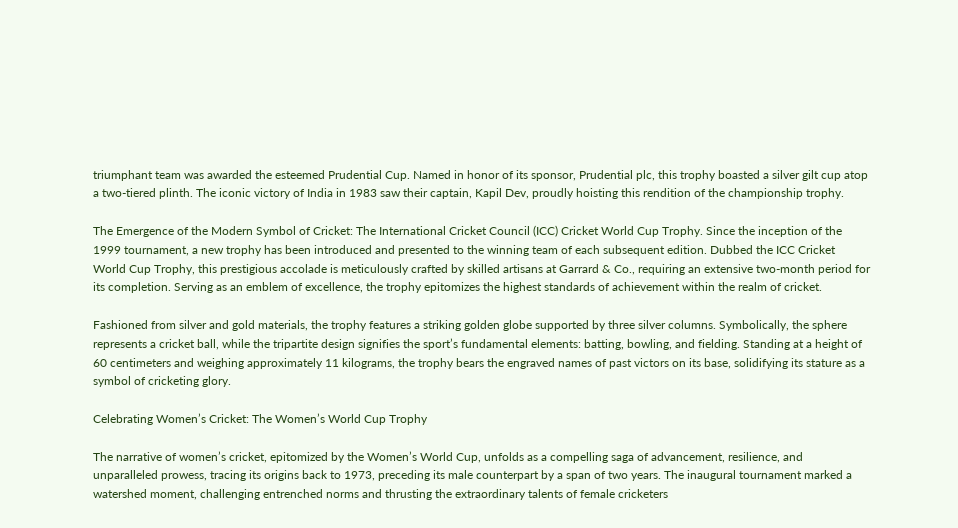triumphant team was awarded the esteemed Prudential Cup. Named in honor of its sponsor, Prudential plc, this trophy boasted a silver gilt cup atop a two-tiered plinth. The iconic victory of India in 1983 saw their captain, Kapil Dev, proudly hoisting this rendition of the championship trophy.

The Emergence of the Modern Symbol of Cricket: The International Cricket Council (ICC) Cricket World Cup Trophy. Since the inception of the 1999 tournament, a new trophy has been introduced and presented to the winning team of each subsequent edition. Dubbed the ICC Cricket World Cup Trophy, this prestigious accolade is meticulously crafted by skilled artisans at Garrard & Co., requiring an extensive two-month period for its completion. Serving as an emblem of excellence, the trophy epitomizes the highest standards of achievement within the realm of cricket.

Fashioned from silver and gold materials, the trophy features a striking golden globe supported by three silver columns. Symbolically, the sphere represents a cricket ball, while the tripartite design signifies the sport’s fundamental elements: batting, bowling, and fielding. Standing at a height of 60 centimeters and weighing approximately 11 kilograms, the trophy bears the engraved names of past victors on its base, solidifying its stature as a symbol of cricketing glory.

Celebrating Women’s Cricket: The Women’s World Cup Trophy

The narrative of women’s cricket, epitomized by the Women’s World Cup, unfolds as a compelling saga of advancement, resilience, and unparalleled prowess, tracing its origins back to 1973, preceding its male counterpart by a span of two years. The inaugural tournament marked a watershed moment, challenging entrenched norms and thrusting the extraordinary talents of female cricketers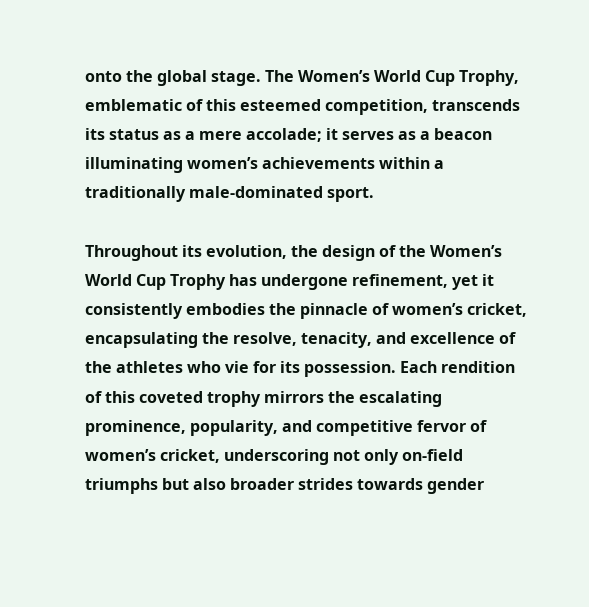onto the global stage. The Women’s World Cup Trophy, emblematic of this esteemed competition, transcends its status as a mere accolade; it serves as a beacon illuminating women’s achievements within a traditionally male-dominated sport.

Throughout its evolution, the design of the Women’s World Cup Trophy has undergone refinement, yet it consistently embodies the pinnacle of women’s cricket, encapsulating the resolve, tenacity, and excellence of the athletes who vie for its possession. Each rendition of this coveted trophy mirrors the escalating prominence, popularity, and competitive fervor of women’s cricket, underscoring not only on-field triumphs but also broader strides towards gender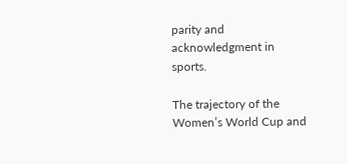parity and acknowledgment in sports.

The trajectory of the Women’s World Cup and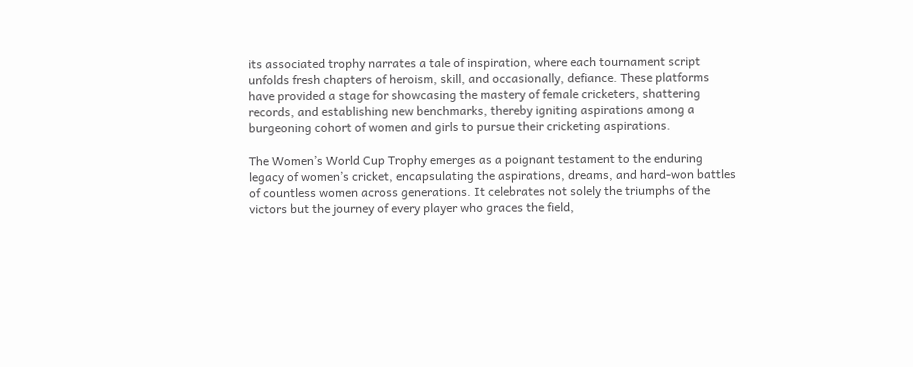its associated trophy narrates a tale of inspiration, where each tournament script unfolds fresh chapters of heroism, skill, and occasionally, defiance. These platforms have provided a stage for showcasing the mastery of female cricketers, shattering records, and establishing new benchmarks, thereby igniting aspirations among a burgeoning cohort of women and girls to pursue their cricketing aspirations.

The Women’s World Cup Trophy emerges as a poignant testament to the enduring legacy of women’s cricket, encapsulating the aspirations, dreams, and hard-won battles of countless women across generations. It celebrates not solely the triumphs of the victors but the journey of every player who graces the field,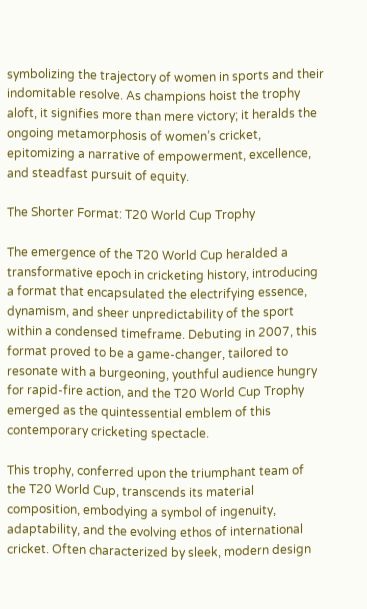symbolizing the trajectory of women in sports and their indomitable resolve. As champions hoist the trophy aloft, it signifies more than mere victory; it heralds the ongoing metamorphosis of women’s cricket, epitomizing a narrative of empowerment, excellence, and steadfast pursuit of equity.

The Shorter Format: T20 World Cup Trophy

The emergence of the T20 World Cup heralded a transformative epoch in cricketing history, introducing a format that encapsulated the electrifying essence, dynamism, and sheer unpredictability of the sport within a condensed timeframe. Debuting in 2007, this format proved to be a game-changer, tailored to resonate with a burgeoning, youthful audience hungry for rapid-fire action, and the T20 World Cup Trophy emerged as the quintessential emblem of this contemporary cricketing spectacle.

This trophy, conferred upon the triumphant team of the T20 World Cup, transcends its material composition, embodying a symbol of ingenuity, adaptability, and the evolving ethos of international cricket. Often characterized by sleek, modern design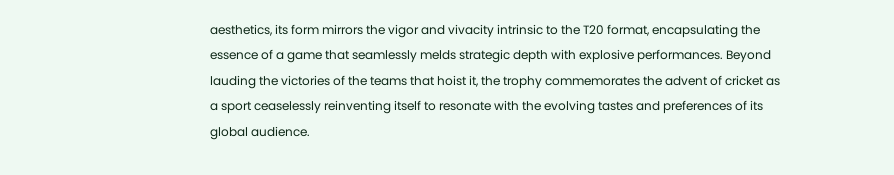aesthetics, its form mirrors the vigor and vivacity intrinsic to the T20 format, encapsulating the essence of a game that seamlessly melds strategic depth with explosive performances. Beyond lauding the victories of the teams that hoist it, the trophy commemorates the advent of cricket as a sport ceaselessly reinventing itself to resonate with the evolving tastes and preferences of its global audience.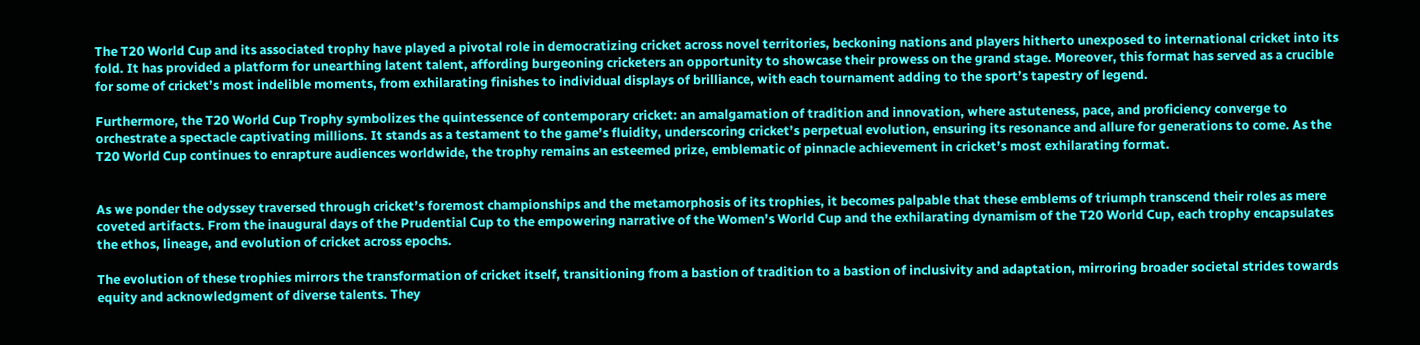The T20 World Cup and its associated trophy have played a pivotal role in democratizing cricket across novel territories, beckoning nations and players hitherto unexposed to international cricket into its fold. It has provided a platform for unearthing latent talent, affording burgeoning cricketers an opportunity to showcase their prowess on the grand stage. Moreover, this format has served as a crucible for some of cricket’s most indelible moments, from exhilarating finishes to individual displays of brilliance, with each tournament adding to the sport’s tapestry of legend.

Furthermore, the T20 World Cup Trophy symbolizes the quintessence of contemporary cricket: an amalgamation of tradition and innovation, where astuteness, pace, and proficiency converge to orchestrate a spectacle captivating millions. It stands as a testament to the game’s fluidity, underscoring cricket’s perpetual evolution, ensuring its resonance and allure for generations to come. As the T20 World Cup continues to enrapture audiences worldwide, the trophy remains an esteemed prize, emblematic of pinnacle achievement in cricket’s most exhilarating format.


As we ponder the odyssey traversed through cricket’s foremost championships and the metamorphosis of its trophies, it becomes palpable that these emblems of triumph transcend their roles as mere coveted artifacts. From the inaugural days of the Prudential Cup to the empowering narrative of the Women’s World Cup and the exhilarating dynamism of the T20 World Cup, each trophy encapsulates the ethos, lineage, and evolution of cricket across epochs.

The evolution of these trophies mirrors the transformation of cricket itself, transitioning from a bastion of tradition to a bastion of inclusivity and adaptation, mirroring broader societal strides towards equity and acknowledgment of diverse talents. They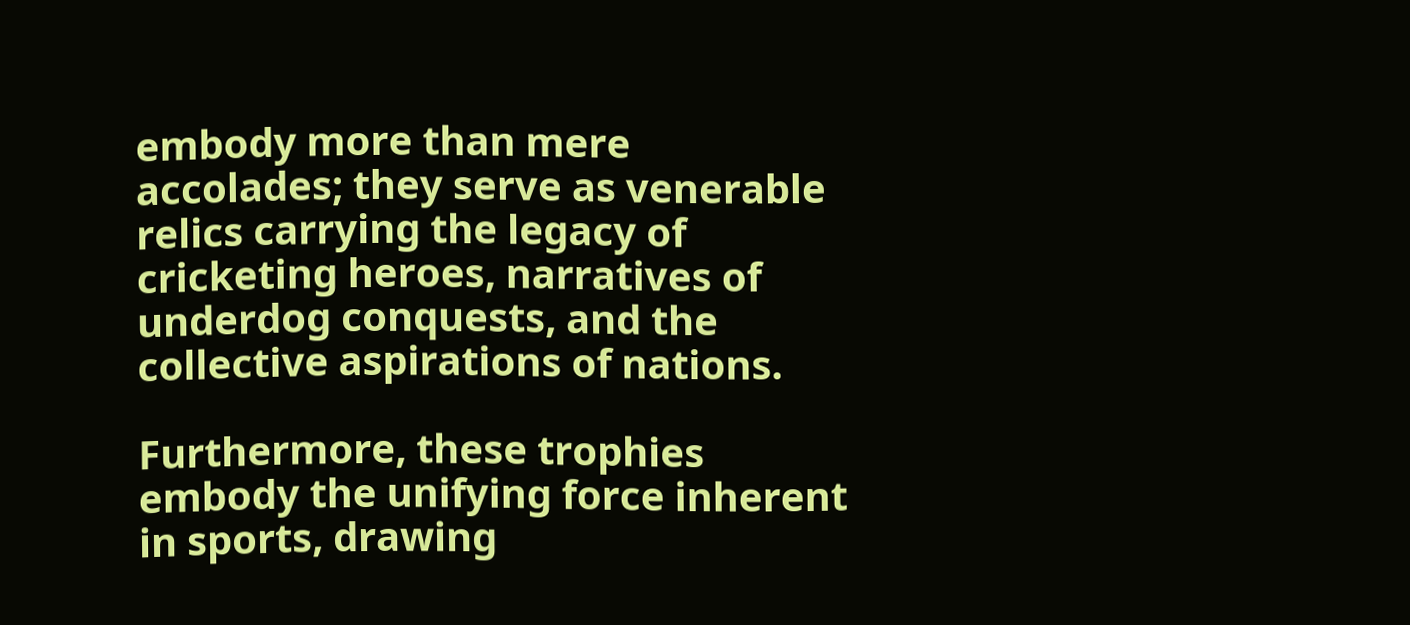embody more than mere accolades; they serve as venerable relics carrying the legacy of cricketing heroes, narratives of underdog conquests, and the collective aspirations of nations.

Furthermore, these trophies embody the unifying force inherent in sports, drawing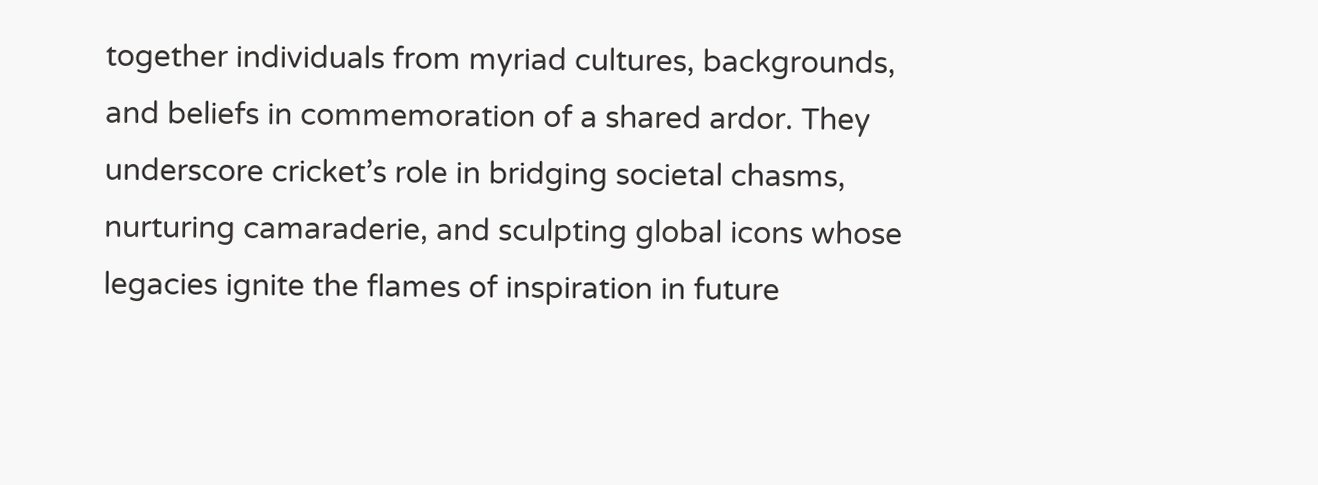together individuals from myriad cultures, backgrounds, and beliefs in commemoration of a shared ardor. They underscore cricket’s role in bridging societal chasms, nurturing camaraderie, and sculpting global icons whose legacies ignite the flames of inspiration in future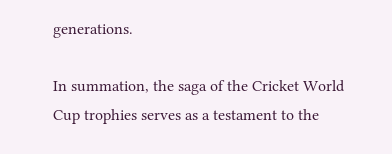generations.

In summation, the saga of the Cricket World Cup trophies serves as a testament to the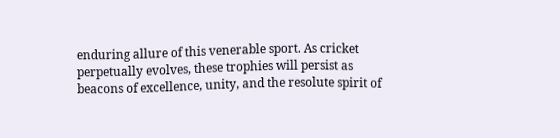enduring allure of this venerable sport. As cricket perpetually evolves, these trophies will persist as beacons of excellence, unity, and the resolute spirit of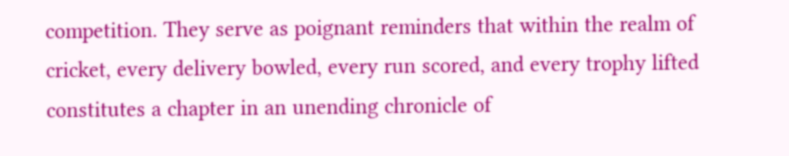competition. They serve as poignant reminders that within the realm of cricket, every delivery bowled, every run scored, and every trophy lifted constitutes a chapter in an unending chronicle of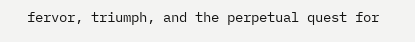fervor, triumph, and the perpetual quest for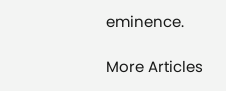eminence.

More Articles